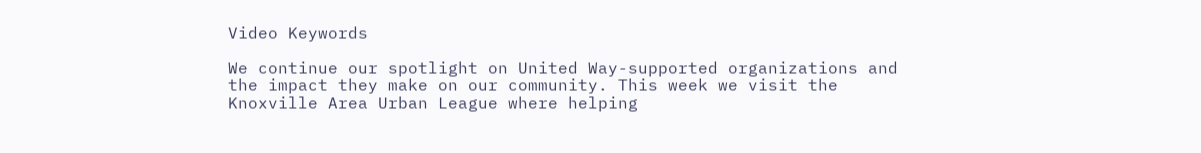Video Keywords

We continue our spotlight on United Way-supported organizations and the impact they make on our community. This week we visit the Knoxville Area Urban League where helping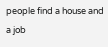people find a house and a job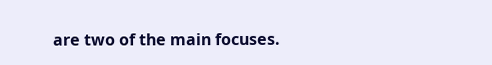are two of the main focuses.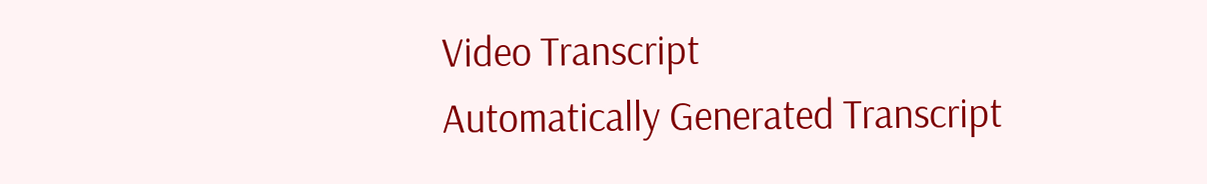Video Transcript
Automatically Generated Transcript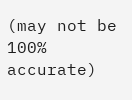(may not be 100% accurate)